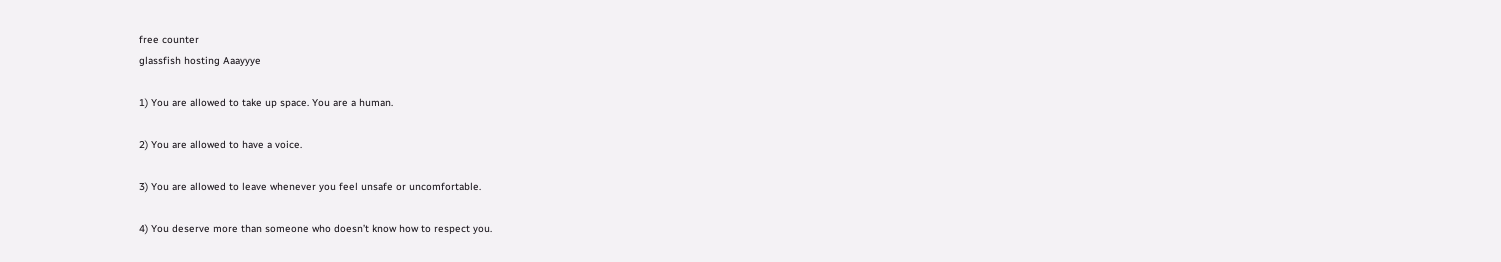free counter
glassfish hosting Aaayyye

1) You are allowed to take up space. You are a human.

2) You are allowed to have a voice.

3) You are allowed to leave whenever you feel unsafe or uncomfortable.

4) You deserve more than someone who doesn’t know how to respect you.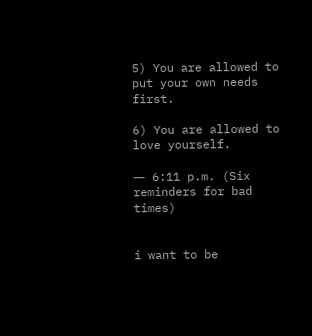5) You are allowed to put your own needs first.

6) You are allowed to love yourself.

― 6:11 p.m. (Six reminders for bad times)


i want to be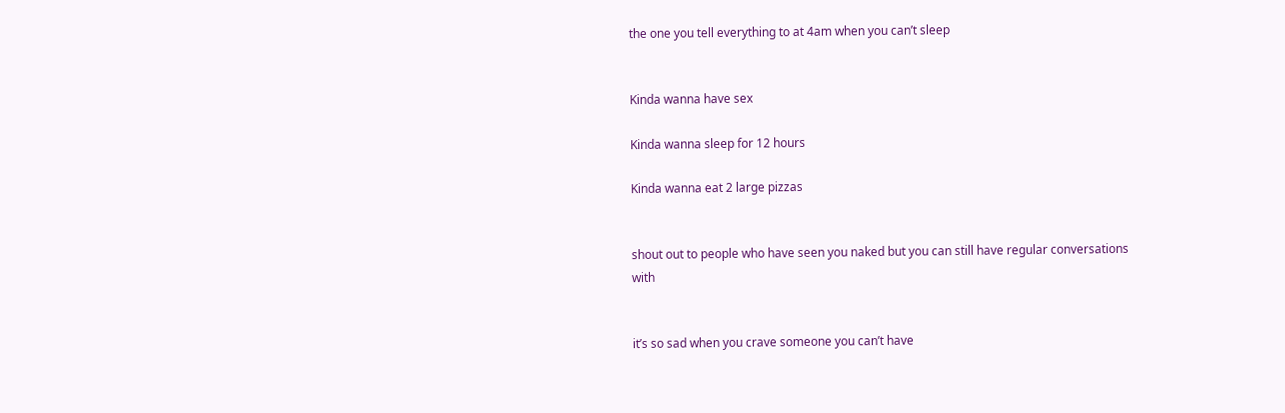the one you tell everything to at 4am when you can’t sleep


Kinda wanna have sex

Kinda wanna sleep for 12 hours

Kinda wanna eat 2 large pizzas


shout out to people who have seen you naked but you can still have regular conversations with


it’s so sad when you crave someone you can’t have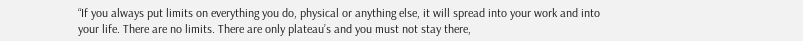“If you always put limits on everything you do, physical or anything else, it will spread into your work and into your life. There are no limits. There are only plateau’s and you must not stay there,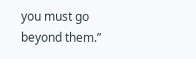you must go beyond them.”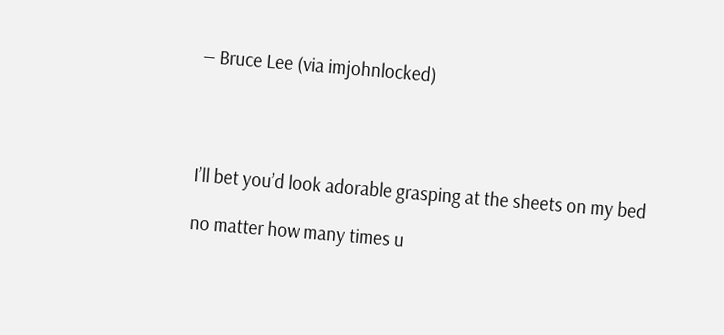― Bruce Lee (via imjohnlocked)




I’ll bet you’d look adorable grasping at the sheets on my bed

no matter how many times u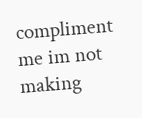compliment me im not making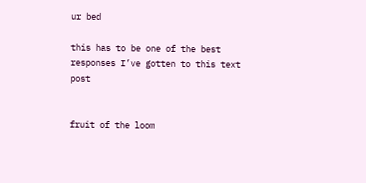ur bed

this has to be one of the best responses I’ve gotten to this text post


fruit of the loom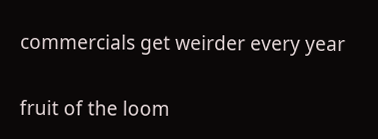commercials get weirder every year


fruit of the loom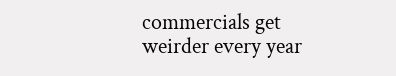commercials get weirder every year